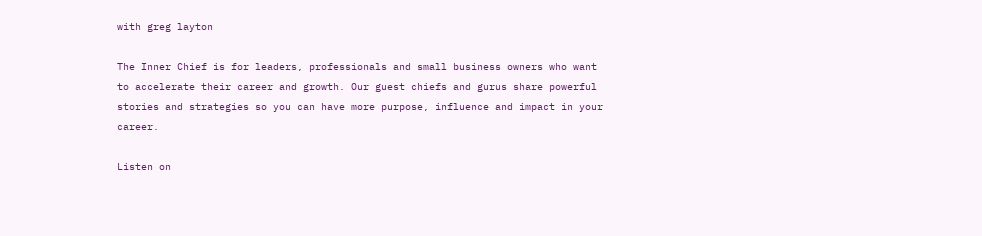with greg layton

The Inner Chief is for leaders, professionals and small business owners who want to accelerate their career and growth. Our guest chiefs and gurus share powerful stories and strategies so you can have more purpose, influence and impact in your career.

Listen on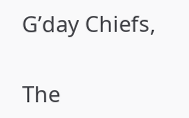G’day Chiefs,

The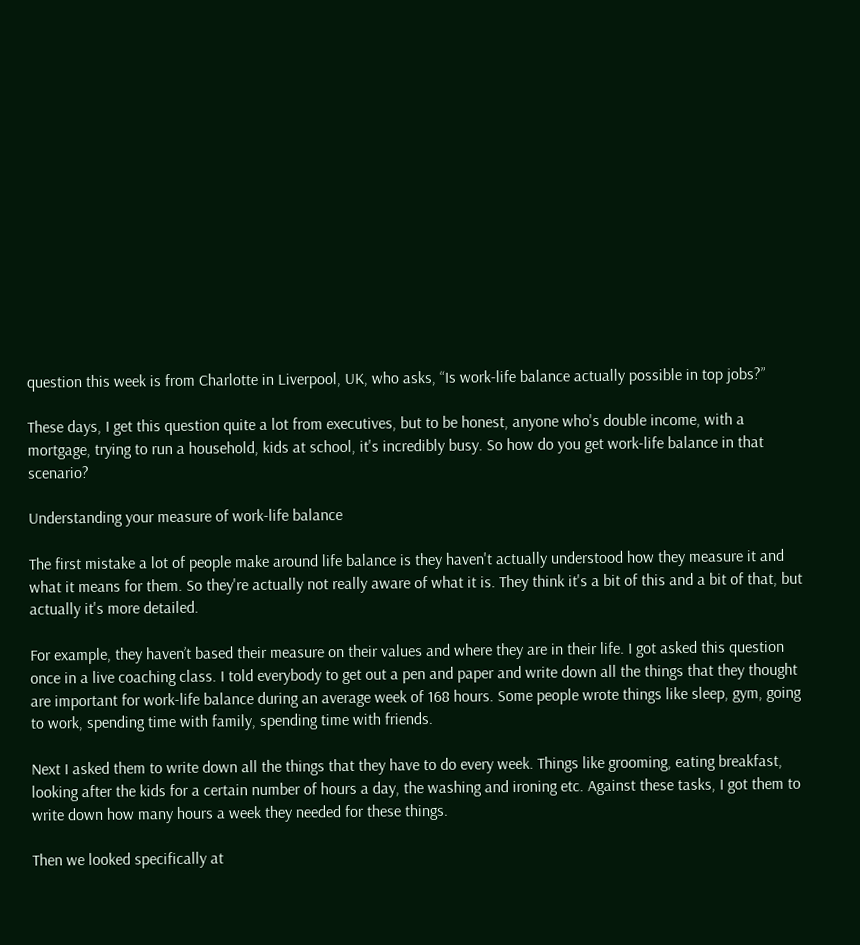question this week is from Charlotte in Liverpool, UK, who asks, “Is work-life balance actually possible in top jobs?”

These days, I get this question quite a lot from executives, but to be honest, anyone who's double income, with a mortgage, trying to run a household, kids at school, it's incredibly busy. So how do you get work-life balance in that scenario?

Understanding your measure of work-life balance

The first mistake a lot of people make around life balance is they haven't actually understood how they measure it and what it means for them. So they're actually not really aware of what it is. They think it's a bit of this and a bit of that, but actually it's more detailed.

For example, they haven’t based their measure on their values and where they are in their life. I got asked this question once in a live coaching class. I told everybody to get out a pen and paper and write down all the things that they thought are important for work-life balance during an average week of 168 hours. Some people wrote things like sleep, gym, going to work, spending time with family, spending time with friends.

Next I asked them to write down all the things that they have to do every week. Things like grooming, eating breakfast, looking after the kids for a certain number of hours a day, the washing and ironing etc. Against these tasks, I got them to write down how many hours a week they needed for these things.

Then we looked specifically at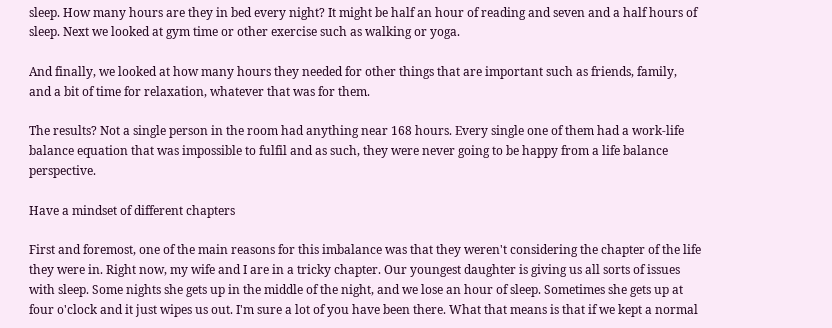sleep. How many hours are they in bed every night? It might be half an hour of reading and seven and a half hours of sleep. Next we looked at gym time or other exercise such as walking or yoga.

And finally, we looked at how many hours they needed for other things that are important such as friends, family, and a bit of time for relaxation, whatever that was for them.

The results? Not a single person in the room had anything near 168 hours. Every single one of them had a work-life balance equation that was impossible to fulfil and as such, they were never going to be happy from a life balance perspective.

Have a mindset of different chapters

First and foremost, one of the main reasons for this imbalance was that they weren't considering the chapter of the life they were in. Right now, my wife and I are in a tricky chapter. Our youngest daughter is giving us all sorts of issues with sleep. Some nights she gets up in the middle of the night, and we lose an hour of sleep. Sometimes she gets up at four o'clock and it just wipes us out. I'm sure a lot of you have been there. What that means is that if we kept a normal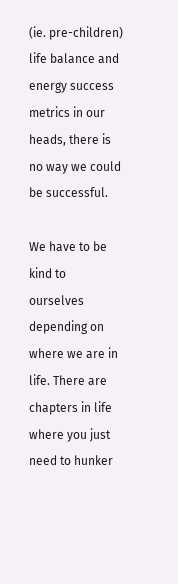(ie. pre-children) life balance and energy success metrics in our heads, there is no way we could be successful.

We have to be kind to ourselves depending on where we are in life. There are chapters in life where you just need to hunker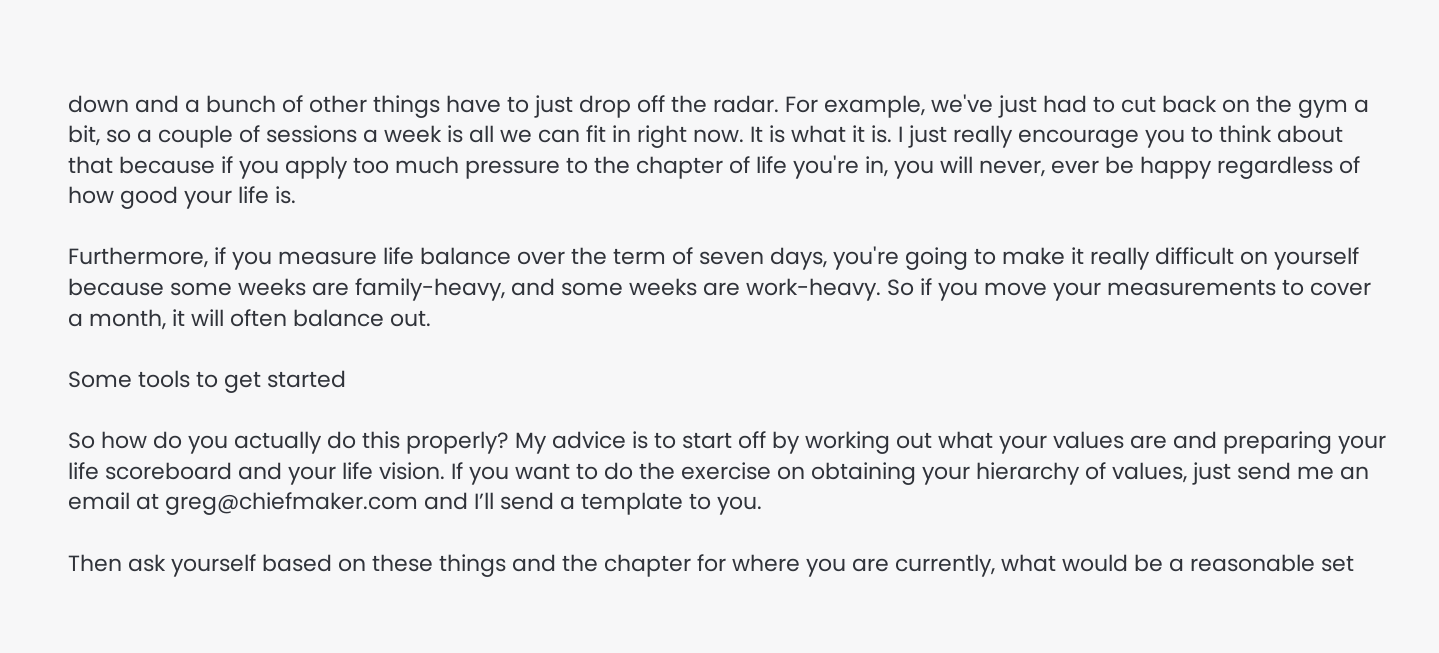down and a bunch of other things have to just drop off the radar. For example, we've just had to cut back on the gym a bit, so a couple of sessions a week is all we can fit in right now. It is what it is. I just really encourage you to think about that because if you apply too much pressure to the chapter of life you're in, you will never, ever be happy regardless of how good your life is.

Furthermore, if you measure life balance over the term of seven days, you're going to make it really difficult on yourself because some weeks are family-heavy, and some weeks are work-heavy. So if you move your measurements to cover a month, it will often balance out.

Some tools to get started

So how do you actually do this properly? My advice is to start off by working out what your values are and preparing your life scoreboard and your life vision. If you want to do the exercise on obtaining your hierarchy of values, just send me an email at greg@chiefmaker.com and I’ll send a template to you.

Then ask yourself based on these things and the chapter for where you are currently, what would be a reasonable set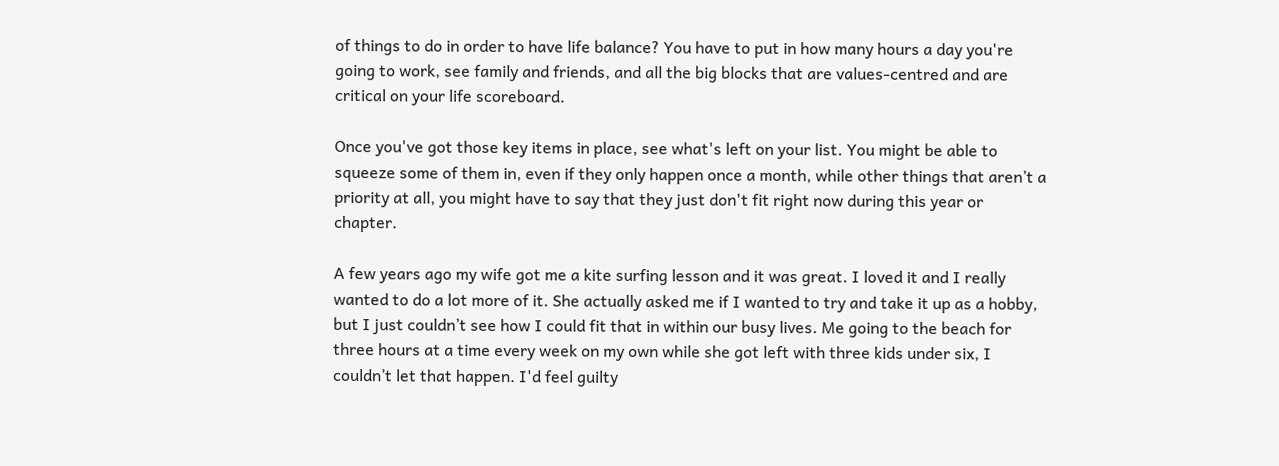of things to do in order to have life balance? You have to put in how many hours a day you're going to work, see family and friends, and all the big blocks that are values-centred and are critical on your life scoreboard.

Once you've got those key items in place, see what's left on your list. You might be able to squeeze some of them in, even if they only happen once a month, while other things that aren’t a priority at all, you might have to say that they just don't fit right now during this year or chapter.

A few years ago my wife got me a kite surfing lesson and it was great. I loved it and I really wanted to do a lot more of it. She actually asked me if I wanted to try and take it up as a hobby, but I just couldn’t see how I could fit that in within our busy lives. Me going to the beach for three hours at a time every week on my own while she got left with three kids under six, I couldn’t let that happen. I'd feel guilty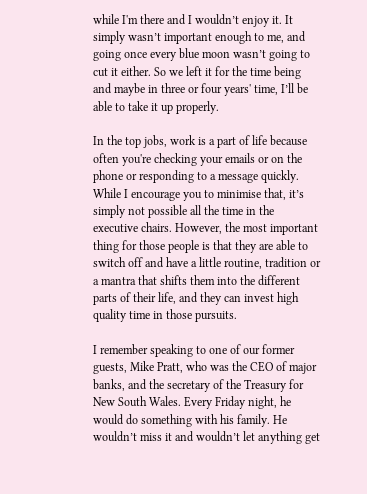while I'm there and I wouldn’t enjoy it. It simply wasn’t important enough to me, and going once every blue moon wasn’t going to cut it either. So we left it for the time being and maybe in three or four years' time, I’ll be able to take it up properly.

In the top jobs, work is a part of life because often you're checking your emails or on the phone or responding to a message quickly. While I encourage you to minimise that, it’s simply not possible all the time in the executive chairs. However, the most important thing for those people is that they are able to switch off and have a little routine, tradition or a mantra that shifts them into the different parts of their life, and they can invest high quality time in those pursuits.

I remember speaking to one of our former guests, Mike Pratt, who was the CEO of major banks, and the secretary of the Treasury for New South Wales. Every Friday night, he would do something with his family. He wouldn’t miss it and wouldn’t let anything get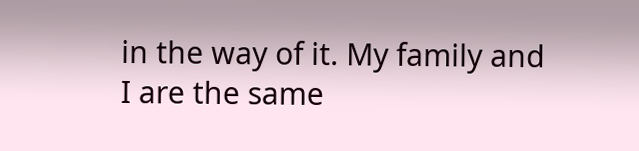in the way of it. My family and I are the same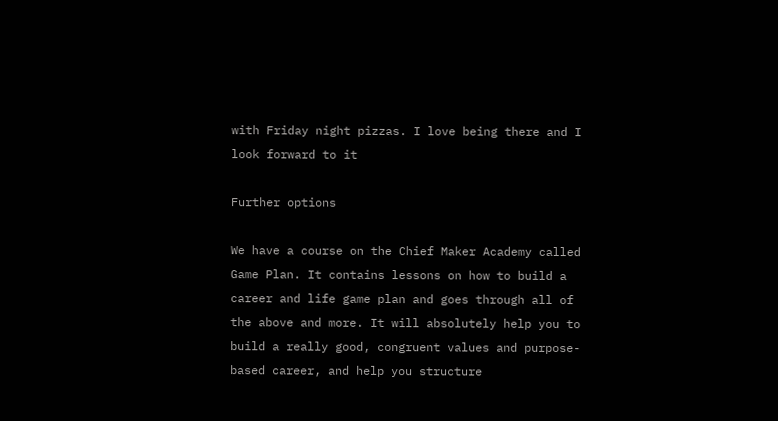with Friday night pizzas. I love being there and I look forward to it

Further options

We have a course on the Chief Maker Academy called Game Plan. It contains lessons on how to build a career and life game plan and goes through all of the above and more. It will absolutely help you to build a really good, congruent values and purpose-based career, and help you structure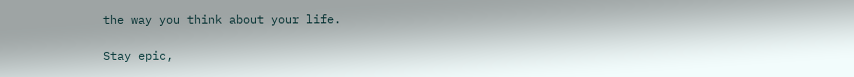the way you think about your life.

Stay epic,